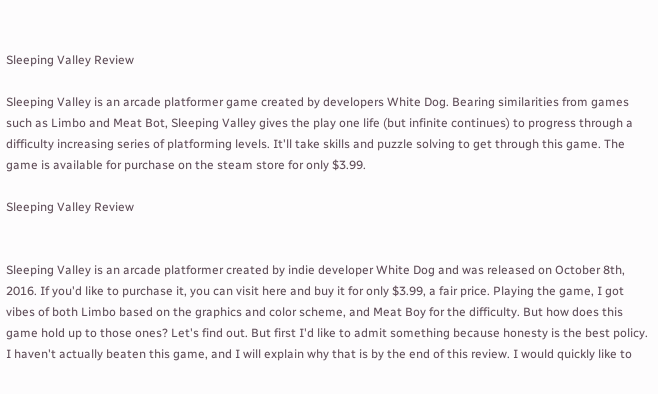Sleeping Valley Review

Sleeping Valley is an arcade platformer game created by developers White Dog. Bearing similarities from games such as Limbo and Meat Bot, Sleeping Valley gives the play one life (but infinite continues) to progress through a difficulty increasing series of platforming levels. It'll take skills and puzzle solving to get through this game. The game is available for purchase on the steam store for only $3.99.

Sleeping Valley Review


Sleeping Valley is an arcade platformer created by indie developer White Dog and was released on October 8th, 2016. If you'd like to purchase it, you can visit here and buy it for only $3.99, a fair price. Playing the game, I got vibes of both Limbo based on the graphics and color scheme, and Meat Boy for the difficulty. But how does this game hold up to those ones? Let's find out. But first I'd like to admit something because honesty is the best policy. I haven't actually beaten this game, and I will explain why that is by the end of this review. I would quickly like to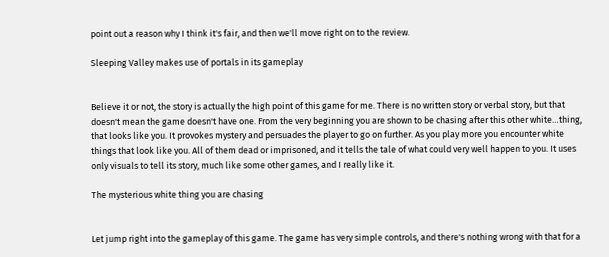point out a reason why I think it's fair, and then we'll move right on to the review.

Sleeping Valley makes use of portals in its gameplay


Believe it or not, the story is actually the high point of this game for me. There is no written story or verbal story, but that doesn't mean the game doesn't have one. From the very beginning you are shown to be chasing after this other white…thing, that looks like you. It provokes mystery and persuades the player to go on further. As you play more you encounter white things that look like you. All of them dead or imprisoned, and it tells the tale of what could very well happen to you. It uses only visuals to tell its story, much like some other games, and I really like it.

The mysterious white thing you are chasing


Let jump right into the gameplay of this game. The game has very simple controls, and there's nothing wrong with that for a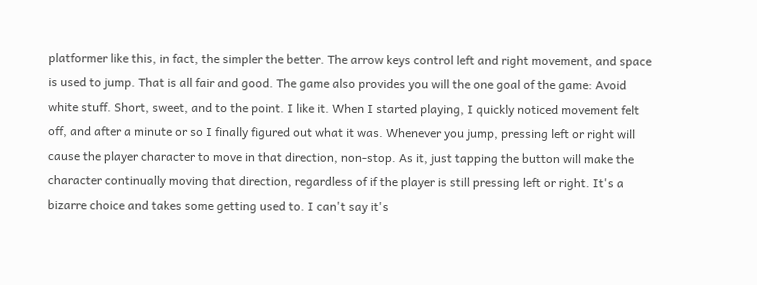platformer like this, in fact, the simpler the better. The arrow keys control left and right movement, and space is used to jump. That is all fair and good. The game also provides you will the one goal of the game: Avoid white stuff. Short, sweet, and to the point. I like it. When I started playing, I quickly noticed movement felt off, and after a minute or so I finally figured out what it was. Whenever you jump, pressing left or right will cause the player character to move in that direction, non-stop. As it, just tapping the button will make the character continually moving that direction, regardless of if the player is still pressing left or right. It's a bizarre choice and takes some getting used to. I can't say it's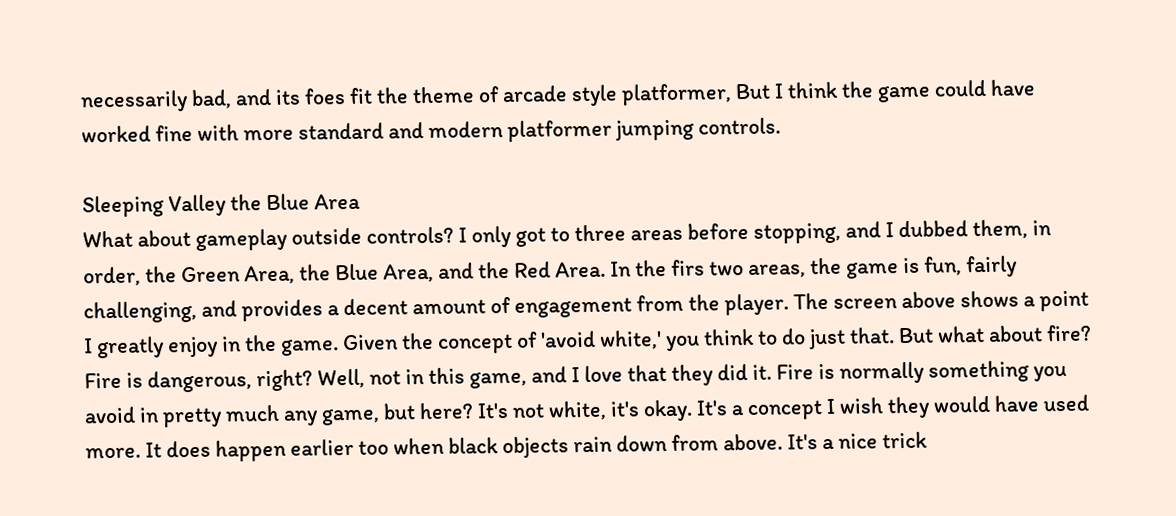necessarily bad, and its foes fit the theme of arcade style platformer, But I think the game could have worked fine with more standard and modern platformer jumping controls.

Sleeping Valley the Blue Area
What about gameplay outside controls? I only got to three areas before stopping, and I dubbed them, in order, the Green Area, the Blue Area, and the Red Area. In the firs two areas, the game is fun, fairly challenging, and provides a decent amount of engagement from the player. The screen above shows a point I greatly enjoy in the game. Given the concept of 'avoid white,' you think to do just that. But what about fire? Fire is dangerous, right? Well, not in this game, and I love that they did it. Fire is normally something you avoid in pretty much any game, but here? It's not white, it's okay. It's a concept I wish they would have used more. It does happen earlier too when black objects rain down from above. It's a nice trick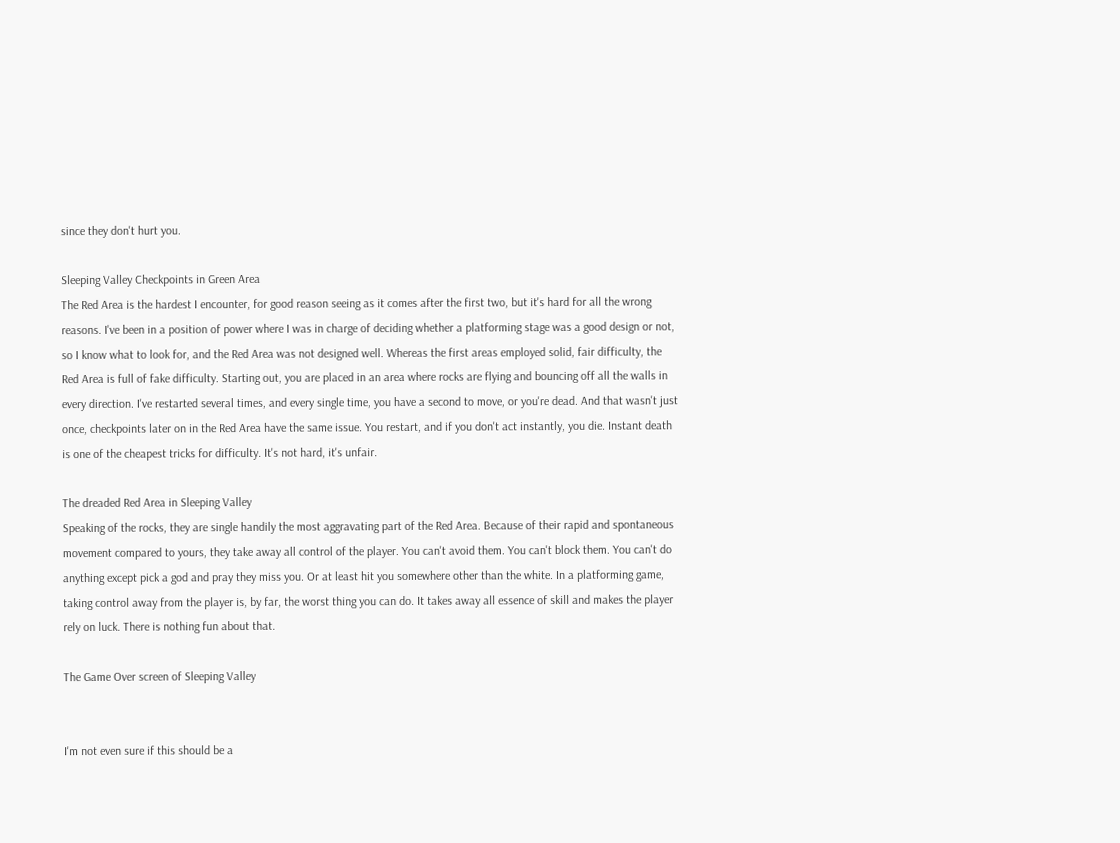since they don't hurt you.

Sleeping Valley Checkpoints in Green Area
The Red Area is the hardest I encounter, for good reason seeing as it comes after the first two, but it's hard for all the wrong reasons. I've been in a position of power where I was in charge of deciding whether a platforming stage was a good design or not, so I know what to look for, and the Red Area was not designed well. Whereas the first areas employed solid, fair difficulty, the Red Area is full of fake difficulty. Starting out, you are placed in an area where rocks are flying and bouncing off all the walls in every direction. I've restarted several times, and every single time, you have a second to move, or you're dead. And that wasn't just once, checkpoints later on in the Red Area have the same issue. You restart, and if you don't act instantly, you die. Instant death is one of the cheapest tricks for difficulty. It's not hard, it's unfair.

The dreaded Red Area in Sleeping Valley
Speaking of the rocks, they are single handily the most aggravating part of the Red Area. Because of their rapid and spontaneous movement compared to yours, they take away all control of the player. You can't avoid them. You can't block them. You can't do anything except pick a god and pray they miss you. Or at least hit you somewhere other than the white. In a platforming game, taking control away from the player is, by far, the worst thing you can do. It takes away all essence of skill and makes the player rely on luck. There is nothing fun about that.

The Game Over screen of Sleeping Valley


I'm not even sure if this should be a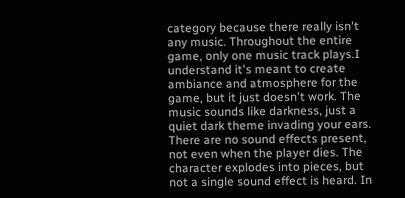category because there really isn't any music. Throughout the entire game, only one music track plays.I understand it's meant to create ambiance and atmosphere for the game, but it just doesn't work. The music sounds like darkness, just a quiet dark theme invading your ears. There are no sound effects present, not even when the player dies. The character explodes into pieces, but not a single sound effect is heard. In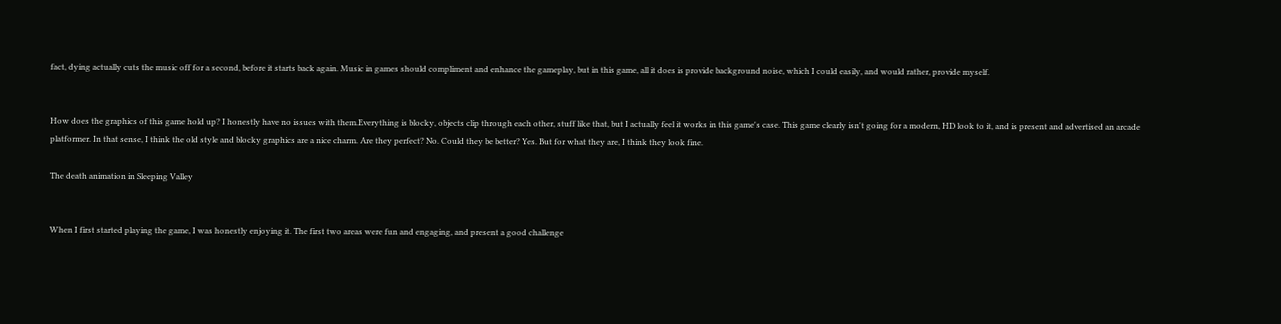fact, dying actually cuts the music off for a second, before it starts back again. Music in games should compliment and enhance the gameplay, but in this game, all it does is provide background noise, which I could easily, and would rather, provide myself.


How does the graphics of this game hold up? I honestly have no issues with them.Everything is blocky, objects clip through each other, stuff like that, but I actually feel it works in this game's case. This game clearly isn't going for a modern, HD look to it, and is present and advertised an arcade platformer. In that sense, I think the old style and blocky graphics are a nice charm. Are they perfect? No. Could they be better? Yes. But for what they are, I think they look fine.

The death animation in Sleeping Valley


When I first started playing the game, I was honestly enjoying it. The first two areas were fun and engaging, and present a good challenge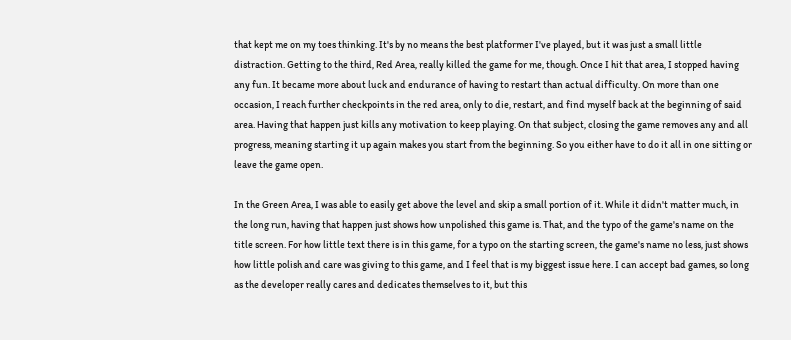that kept me on my toes thinking. It's by no means the best platformer I've played, but it was just a small little distraction. Getting to the third, Red Area, really killed the game for me, though. Once I hit that area, I stopped having any fun. It became more about luck and endurance of having to restart than actual difficulty. On more than one occasion, I reach further checkpoints in the red area, only to die, restart, and find myself back at the beginning of said area. Having that happen just kills any motivation to keep playing. On that subject, closing the game removes any and all progress, meaning starting it up again makes you start from the beginning. So you either have to do it all in one sitting or leave the game open.

In the Green Area, I was able to easily get above the level and skip a small portion of it. While it didn't matter much, in the long run, having that happen just shows how unpolished this game is. That, and the typo of the game's name on the title screen. For how little text there is in this game, for a typo on the starting screen, the game's name no less, just shows how little polish and care was giving to this game, and I feel that is my biggest issue here. I can accept bad games, so long as the developer really cares and dedicates themselves to it, but this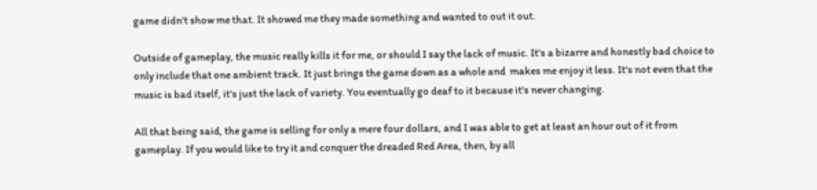game didn't show me that. It showed me they made something and wanted to out it out.

Outside of gameplay, the music really kills it for me, or should I say the lack of music. It's a bizarre and honestly bad choice to only include that one ambient track. It just brings the game down as a whole and  makes me enjoy it less. It's not even that the music is bad itself, it's just the lack of variety. You eventually go deaf to it because it's never changing.

All that being said, the game is selling for only a mere four dollars, and I was able to get at least an hour out of it from gameplay. If you would like to try it and conquer the dreaded Red Area, then, by all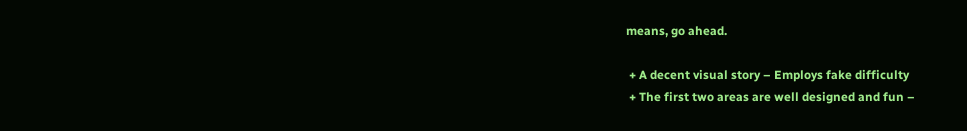means, go ahead.

 + A decent visual story – Employs fake difficulty
 + The first two areas are well designed and fun –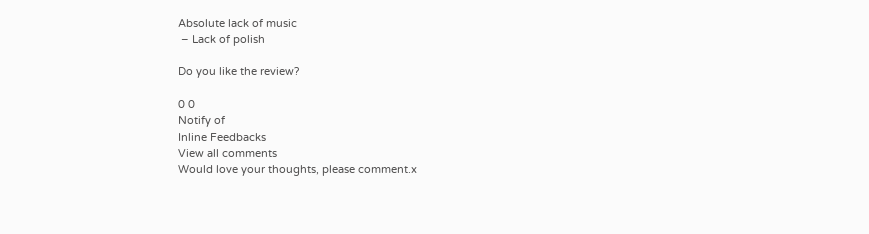Absolute lack of music
 – Lack of polish

Do you like the review?

0 0
Notify of
Inline Feedbacks
View all comments
Would love your thoughts, please comment.x